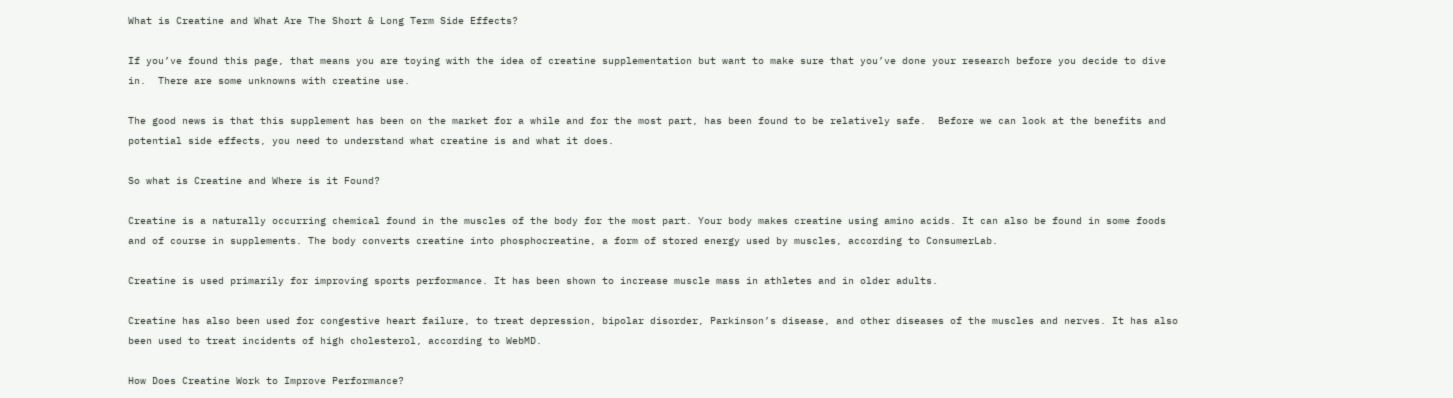What is Creatine and What Are The Short & Long Term Side Effects?

If you’ve found this page, that means you are toying with the idea of creatine supplementation but want to make sure that you’ve done your research before you decide to dive in.  There are some unknowns with creatine use.

The good news is that this supplement has been on the market for a while and for the most part, has been found to be relatively safe.  Before we can look at the benefits and potential side effects, you need to understand what creatine is and what it does.

So what is Creatine and Where is it Found?

Creatine is a naturally occurring chemical found in the muscles of the body for the most part. Your body makes creatine using amino acids. It can also be found in some foods and of course in supplements. The body converts creatine into phosphocreatine, a form of stored energy used by muscles, according to ConsumerLab.

Creatine is used primarily for improving sports performance. It has been shown to increase muscle mass in athletes and in older adults.

Creatine has also been used for congestive heart failure, to treat depression, bipolar disorder, Parkinson’s disease, and other diseases of the muscles and nerves. It has also been used to treat incidents of high cholesterol, according to WebMD.

How Does Creatine Work to Improve Performance?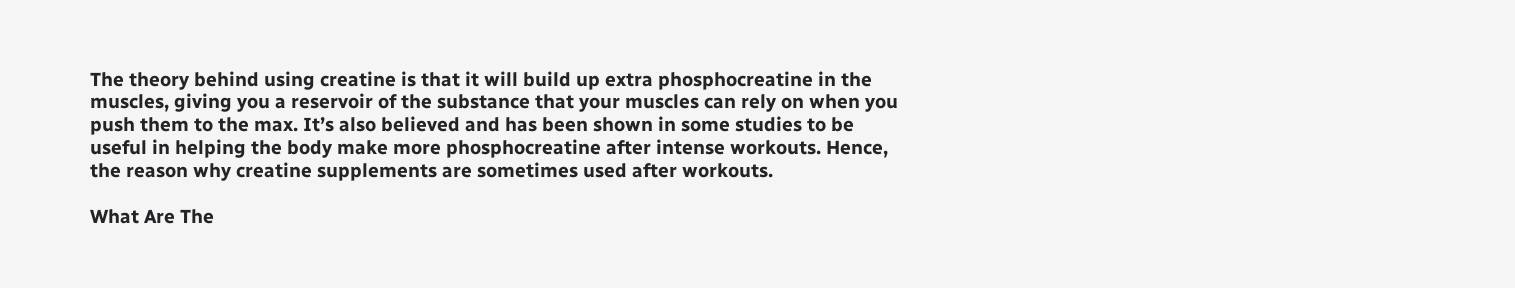The theory behind using creatine is that it will build up extra phosphocreatine in the muscles, giving you a reservoir of the substance that your muscles can rely on when you push them to the max. It’s also believed and has been shown in some studies to be useful in helping the body make more phosphocreatine after intense workouts. Hence, the reason why creatine supplements are sometimes used after workouts.

What Are The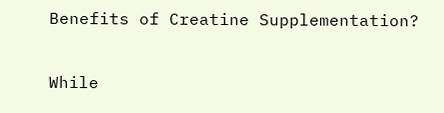Benefits of Creatine Supplementation?

While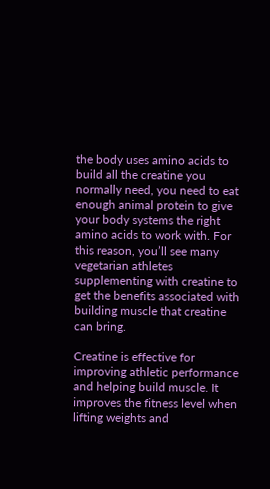the body uses amino acids to build all the creatine you normally need, you need to eat enough animal protein to give your body systems the right amino acids to work with. For this reason, you’ll see many  vegetarian athletes supplementing with creatine to get the benefits associated with building muscle that creatine can bring.

Creatine is effective for improving athletic performance and helping build muscle. It improves the fitness level when lifting weights and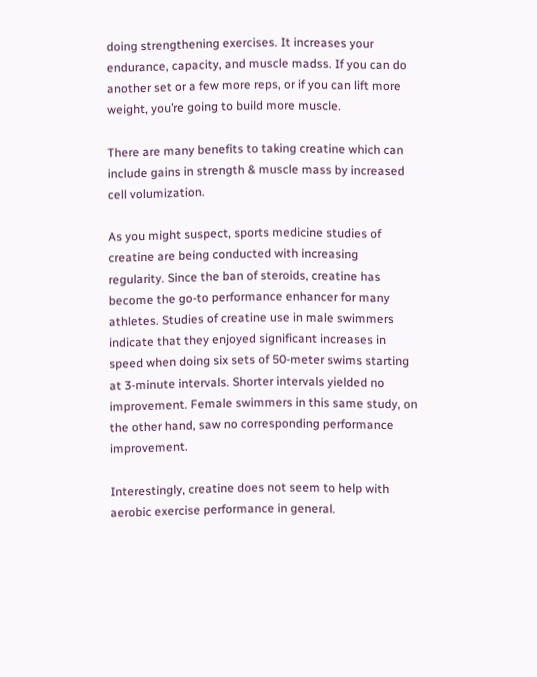doing strengthening exercises. It increases your endurance, capacity, and muscle madss. If you can do another set or a few more reps, or if you can lift more weight, you’re going to build more muscle.

There are many benefits to taking creatine which can include gains in strength & muscle mass by increased cell volumization.

As you might suspect, sports medicine studies of creatine are being conducted with increasing regularity. Since the ban of steroids, creatine has become the go-to performance enhancer for many athletes. Studies of creatine use in male swimmers indicate that they enjoyed significant increases in speed when doing six sets of 50-meter swims starting at 3-minute intervals. Shorter intervals yielded no improvement. Female swimmers in this same study, on the other hand, saw no corresponding performance improvement.

Interestingly, creatine does not seem to help with aerobic exercise performance in general.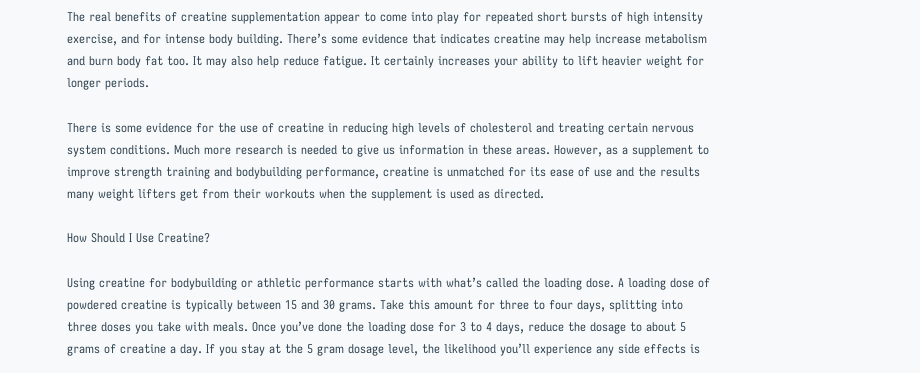The real benefits of creatine supplementation appear to come into play for repeated short bursts of high intensity exercise, and for intense body building. There’s some evidence that indicates creatine may help increase metabolism and burn body fat too. It may also help reduce fatigue. It certainly increases your ability to lift heavier weight for longer periods.

There is some evidence for the use of creatine in reducing high levels of cholesterol and treating certain nervous system conditions. Much more research is needed to give us information in these areas. However, as a supplement to improve strength training and bodybuilding performance, creatine is unmatched for its ease of use and the results many weight lifters get from their workouts when the supplement is used as directed.

How Should I Use Creatine?

Using creatine for bodybuilding or athletic performance starts with what’s called the loading dose. A loading dose of powdered creatine is typically between 15 and 30 grams. Take this amount for three to four days, splitting into three doses you take with meals. Once you’ve done the loading dose for 3 to 4 days, reduce the dosage to about 5 grams of creatine a day. If you stay at the 5 gram dosage level, the likelihood you’ll experience any side effects is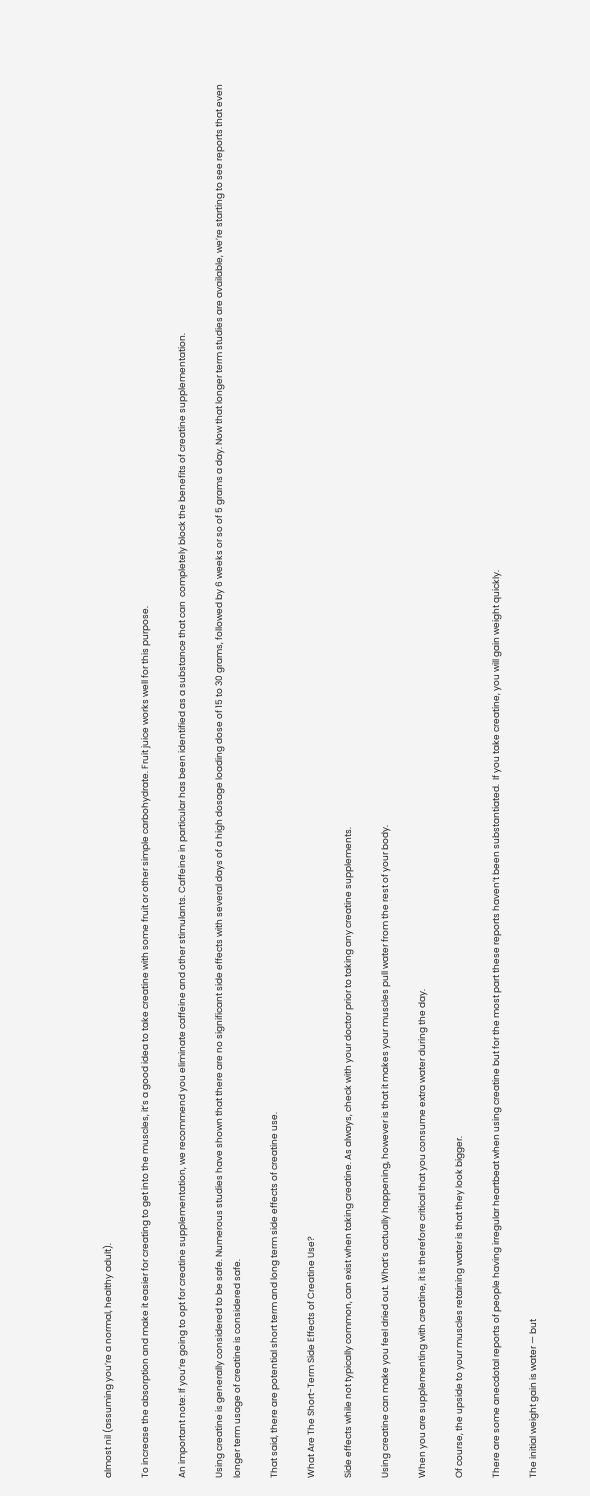almost nil (assuming you’re a normal, healthy adult).

To increase the absorption and make it easier for creating to get into the muscles, it’s a good idea to take creatine with some fruit or other simple carbohydrate. Fruit juice works well for this purpose.

An important note: If you’re going to opt for creatine supplementation, we recommend you eliminate caffeine and other stimulants. Caffeine in particular has been identified as a substance that can  completely block the benefits of creatine supplementation.

Using creatine is generally considered to be safe. Numerous studies have shown that there are no significant side effects with several days of a high dosage loading dose of 15 to 30 grams, followed by 6 weeks or so of 5 grams a day. Now that longer term studies are available, we’re starting to see reports that even longer term usage of creatine is considered safe.

That said, there are potential short term and long term side effects of creatine use.

What Are The Short-Term Side Effects of Creatine Use?

Side effects while not typically common, can exist when taking creatine. As always, check with your doctor prior to taking any creatine supplements.

Using creatine can make you feel dried out. What’s actually happening, however is that it makes your muscles pull water from the rest of your body.

When you are supplementing with creatine, it is therefore critical that you consume extra water during the day.

Of course, the upside to your muscles retaining water is that they look bigger.

There are some anecdotal reports of people having irregular heartbeat when using creatine but for the most part these reports haven’t been substantiated.  If you take creatine, you will gain weight quickly.

The initial weight gain is water — but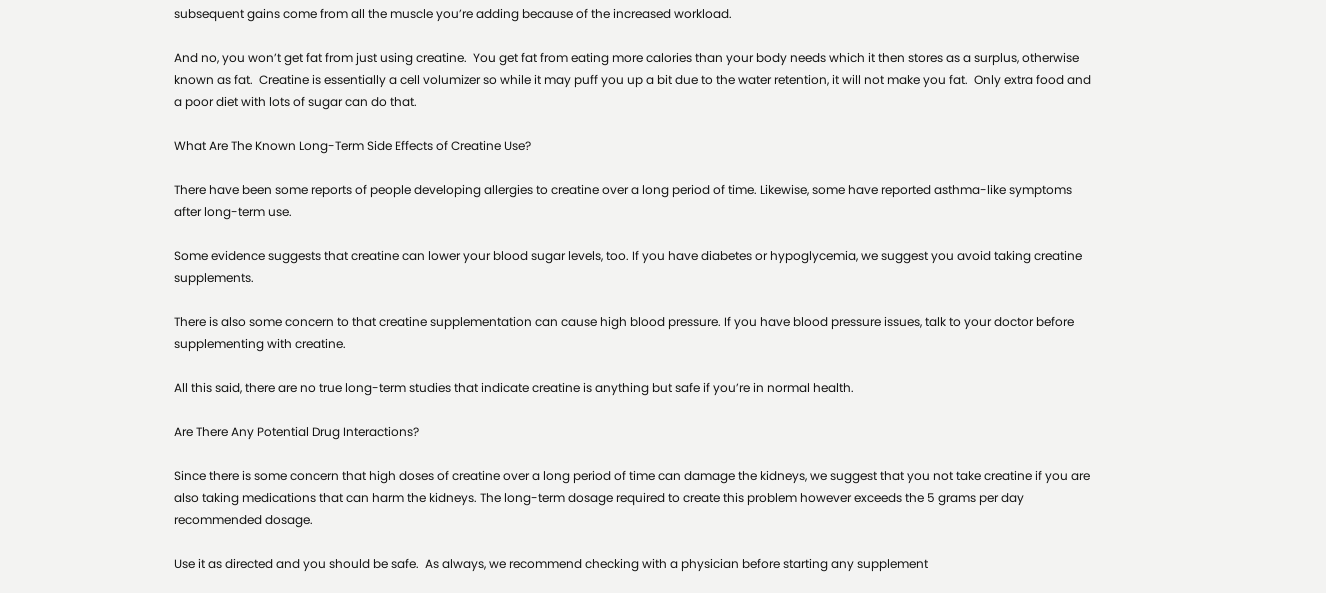subsequent gains come from all the muscle you’re adding because of the increased workload.

And no, you won’t get fat from just using creatine.  You get fat from eating more calories than your body needs which it then stores as a surplus, otherwise known as fat.  Creatine is essentially a cell volumizer so while it may puff you up a bit due to the water retention, it will not make you fat.  Only extra food and a poor diet with lots of sugar can do that.

What Are The Known Long-Term Side Effects of Creatine Use?

There have been some reports of people developing allergies to creatine over a long period of time. Likewise, some have reported asthma-like symptoms after long-term use.

Some evidence suggests that creatine can lower your blood sugar levels, too. If you have diabetes or hypoglycemia, we suggest you avoid taking creatine supplements.

There is also some concern to that creatine supplementation can cause high blood pressure. If you have blood pressure issues, talk to your doctor before supplementing with creatine.

All this said, there are no true long-term studies that indicate creatine is anything but safe if you’re in normal health.

Are There Any Potential Drug Interactions?

Since there is some concern that high doses of creatine over a long period of time can damage the kidneys, we suggest that you not take creatine if you are also taking medications that can harm the kidneys. The long-term dosage required to create this problem however exceeds the 5 grams per day recommended dosage.

Use it as directed and you should be safe.  As always, we recommend checking with a physician before starting any supplement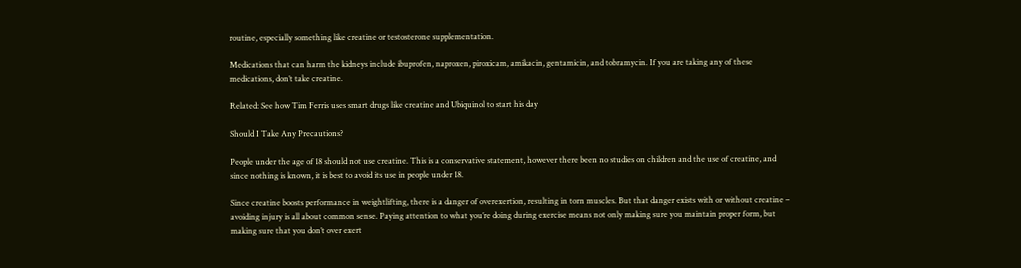routine, especially something like creatine or testosterone supplementation.

Medications that can harm the kidneys include ibuprofen, naproxen, piroxicam, amikacin, gentamicin, and tobramycin. If you are taking any of these medications, don’t take creatine.

Related: See how Tim Ferris uses smart drugs like creatine and Ubiquinol to start his day

Should I Take Any Precautions?

People under the age of 18 should not use creatine. This is a conservative statement, however there been no studies on children and the use of creatine, and since nothing is known, it is best to avoid its use in people under 18.

Since creatine boosts performance in weightlifting, there is a danger of overexertion, resulting in torn muscles. But that danger exists with or without creatine – avoiding injury is all about common sense. Paying attention to what you’re doing during exercise means not only making sure you maintain proper form, but making sure that you don’t over exert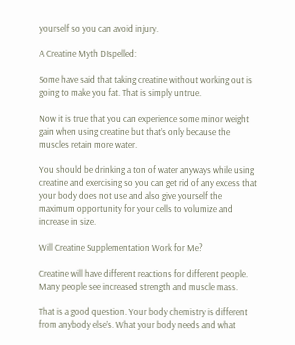yourself so you can avoid injury.

A Creatine Myth DIspelled:

Some have said that taking creatine without working out is going to make you fat. That is simply untrue.

Now it is true that you can experience some minor weight gain when using creatine but that’s only because the muscles retain more water.

You should be drinking a ton of water anyways while using creatine and exercising so you can get rid of any excess that your body does not use and also give yourself the maximum opportunity for your cells to volumize and increase in size.

Will Creatine Supplementation Work for Me?

Creatine will have different reactions for different people. Many people see increased strength and muscle mass.

That is a good question. Your body chemistry is different from anybody else’s. What your body needs and what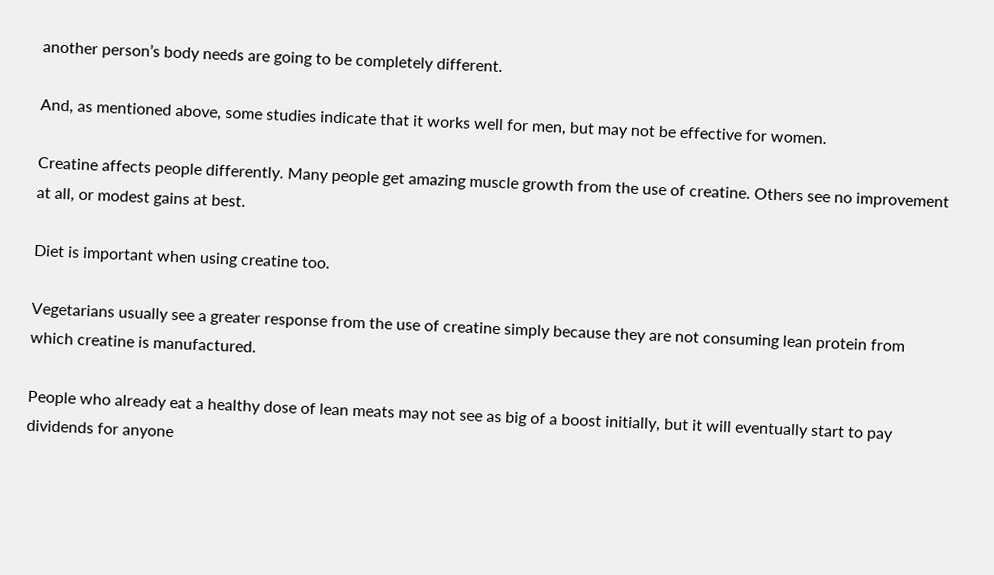another person’s body needs are going to be completely different.

And, as mentioned above, some studies indicate that it works well for men, but may not be effective for women.

Creatine affects people differently. Many people get amazing muscle growth from the use of creatine. Others see no improvement at all, or modest gains at best.

Diet is important when using creatine too.

Vegetarians usually see a greater response from the use of creatine simply because they are not consuming lean protein from which creatine is manufactured.

People who already eat a healthy dose of lean meats may not see as big of a boost initially, but it will eventually start to pay dividends for anyone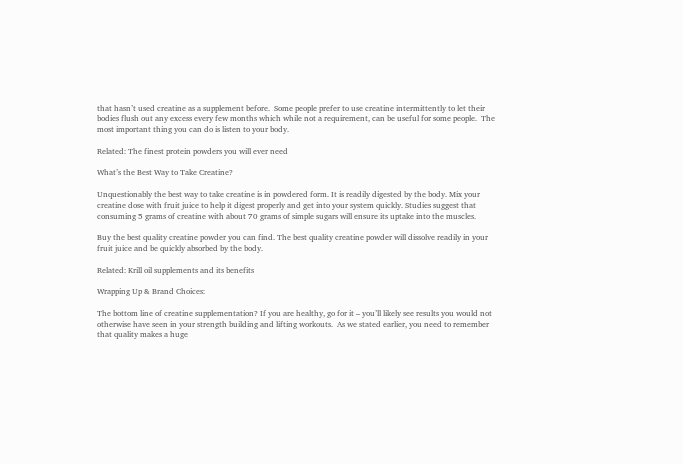that hasn’t used creatine as a supplement before.  Some people prefer to use creatine intermittently to let their bodies flush out any excess every few months which while not a requirement, can be useful for some people.  The most important thing you can do is listen to your body.

Related: The finest protein powders you will ever need

What’s the Best Way to Take Creatine?

Unquestionably the best way to take creatine is in powdered form. It is readily digested by the body. Mix your creatine dose with fruit juice to help it digest properly and get into your system quickly. Studies suggest that consuming 5 grams of creatine with about 70 grams of simple sugars will ensure its uptake into the muscles.

Buy the best quality creatine powder you can find. The best quality creatine powder will dissolve readily in your fruit juice and be quickly absorbed by the body.

Related: Krill oil supplements and its benefits

Wrapping Up & Brand Choices:

The bottom line of creatine supplementation? If you are healthy, go for it – you’ll likely see results you would not otherwise have seen in your strength building and lifting workouts.  As we stated earlier, you need to remember that quality makes a huge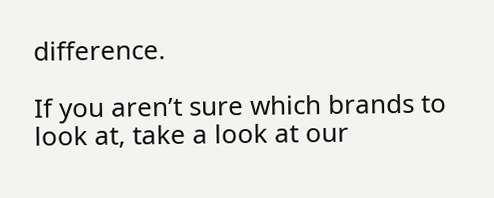difference.

If you aren’t sure which brands to look at, take a look at our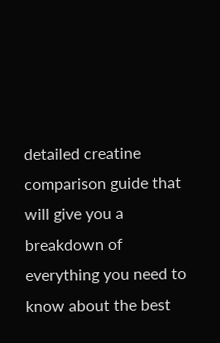detailed creatine comparison guide that will give you a breakdown of everything you need to know about the best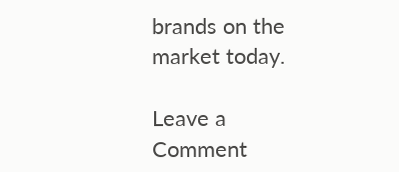brands on the market today.

Leave a Comment